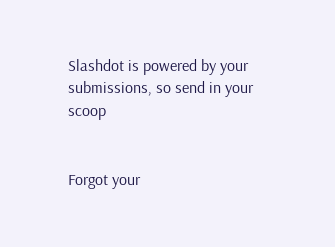Slashdot is powered by your submissions, so send in your scoop


Forgot your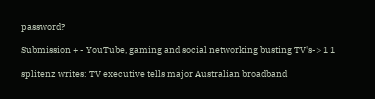password?

Submission + - YouTube, gaming and social networking busting TV's-> 1 1

splitenz writes: TV executive tells major Australian broadband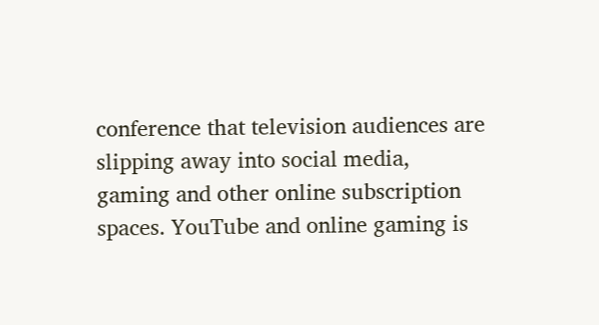conference that television audiences are slipping away into social media, gaming and other online subscription spaces. YouTube and online gaming is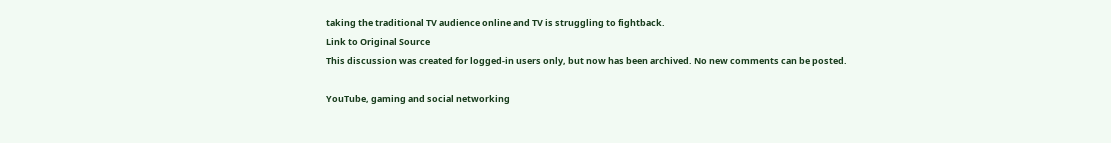taking the traditional TV audience online and TV is struggling to fightback.
Link to Original Source
This discussion was created for logged-in users only, but now has been archived. No new comments can be posted.

YouTube, gaming and social networking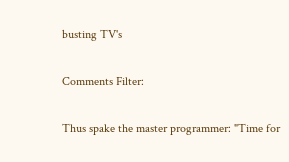busting TV's

Comments Filter:

Thus spake the master programmer: "Time for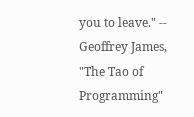you to leave." -- Geoffrey James, "The Tao of Programming"